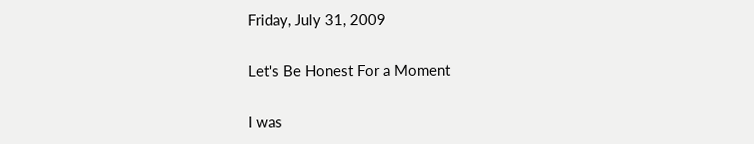Friday, July 31, 2009

Let's Be Honest For a Moment

I was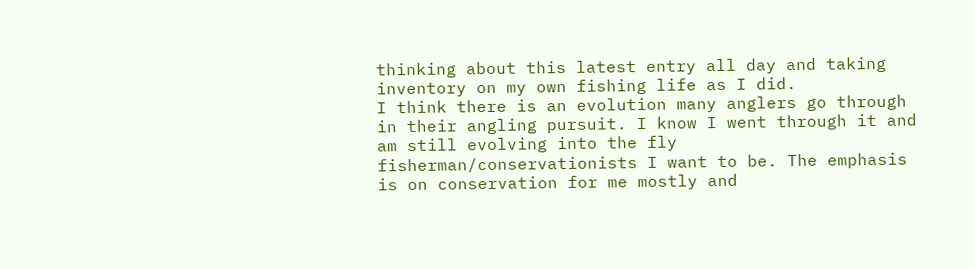thinking about this latest entry all day and taking inventory on my own fishing life as I did.
I think there is an evolution many anglers go through in their angling pursuit. I know I went through it and am still evolving into the fly fisherman/conservationists I want to be. The emphasis is on conservation for me mostly and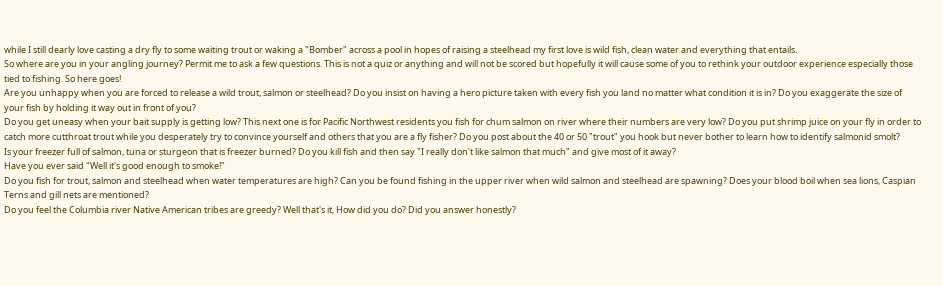while I still dearly love casting a dry fly to some waiting trout or waking a "Bomber" across a pool in hopes of raising a steelhead my first love is wild fish, clean water and everything that entails.
So where are you in your angling journey? Permit me to ask a few questions. This is not a quiz or anything and will not be scored but hopefully it will cause some of you to rethink your outdoor experience especially those tied to fishing. So here goes!
Are you unhappy when you are forced to release a wild trout, salmon or steelhead? Do you insist on having a hero picture taken with every fish you land no matter what condition it is in? Do you exaggerate the size of your fish by holding it way out in front of you?
Do you get uneasy when your bait supply is getting low? This next one is for Pacific Northwest residents you fish for chum salmon on river where their numbers are very low? Do you put shrimp juice on your fly in order to catch more cutthroat trout while you desperately try to convince yourself and others that you are a fly fisher? Do you post about the 40 or 50 "trout" you hook but never bother to learn how to identify salmonid smolt?
Is your freezer full of salmon, tuna or sturgeon that is freezer burned? Do you kill fish and then say "I really don't like salmon that much" and give most of it away?
Have you ever said "Well it's good enough to smoke!"
Do you fish for trout, salmon and steelhead when water temperatures are high? Can you be found fishing in the upper river when wild salmon and steelhead are spawning? Does your blood boil when sea lions, Caspian Terns and gill nets are mentioned?
Do you feel the Columbia river Native American tribes are greedy? Well that's it, How did you do? Did you answer honestly?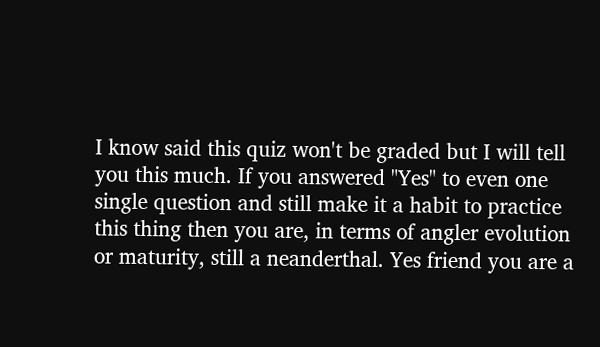I know said this quiz won't be graded but I will tell you this much. If you answered "Yes" to even one single question and still make it a habit to practice this thing then you are, in terms of angler evolution or maturity, still a neanderthal. Yes friend you are a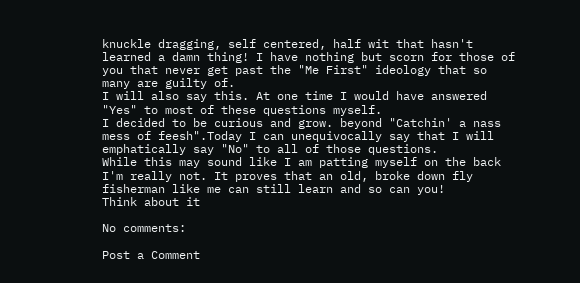knuckle dragging, self centered, half wit that hasn't learned a damn thing! I have nothing but scorn for those of you that never get past the "Me First" ideology that so many are guilty of.
I will also say this. At one time I would have answered "Yes" to most of these questions myself.
I decided to be curious and grow. beyond "Catchin' a nass mess of feesh".Today I can unequivocally say that I will emphatically say "No" to all of those questions.
While this may sound like I am patting myself on the back I'm really not. It proves that an old, broke down fly fisherman like me can still learn and so can you!
Think about it

No comments:

Post a Comment